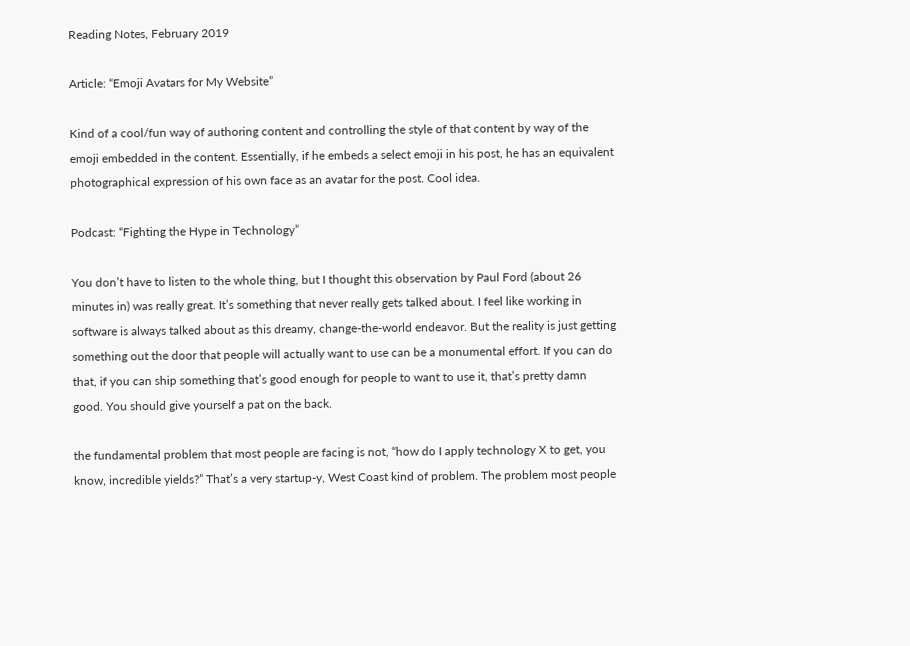Reading Notes, February 2019

Article: “Emoji Avatars for My Website”

Kind of a cool/fun way of authoring content and controlling the style of that content by way of the emoji embedded in the content. Essentially, if he embeds a select emoji in his post, he has an equivalent photographical expression of his own face as an avatar for the post. Cool idea.

Podcast: “Fighting the Hype in Technology”

You don’t have to listen to the whole thing, but I thought this observation by Paul Ford (about 26 minutes in) was really great. It’s something that never really gets talked about. I feel like working in software is always talked about as this dreamy, change-the-world endeavor. But the reality is just getting something out the door that people will actually want to use can be a monumental effort. If you can do that, if you can ship something that’s good enough for people to want to use it, that’s pretty damn good. You should give yourself a pat on the back.

the fundamental problem that most people are facing is not, “how do I apply technology X to get, you know, incredible yields?” That’s a very startup-y, West Coast kind of problem. The problem most people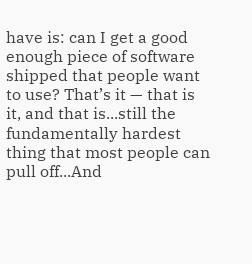have is: can I get a good enough piece of software shipped that people want to use? That’s it — that is it, and that is...still the fundamentally hardest thing that most people can pull off...And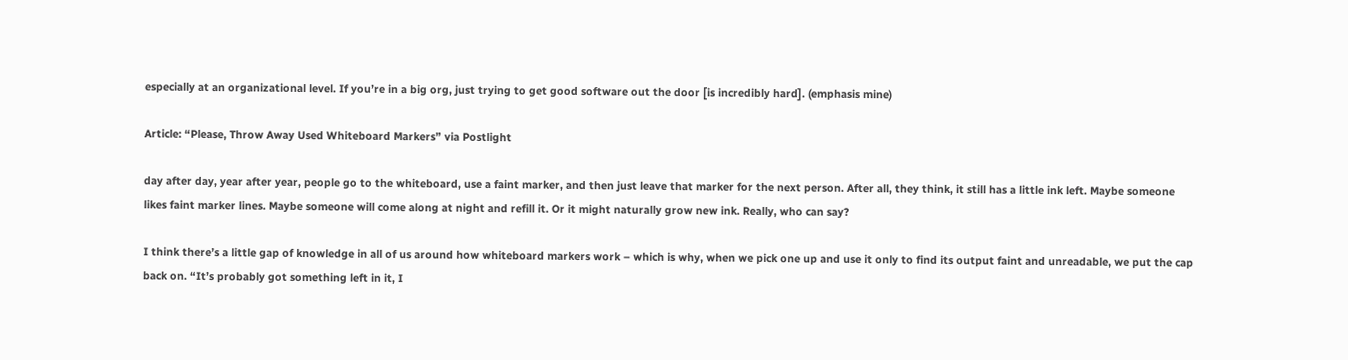especially at an organizational level. If you’re in a big org, just trying to get good software out the door [is incredibly hard]. (emphasis mine)

Article: “Please, Throw Away Used Whiteboard Markers” via Postlight

day after day, year after year, people go to the whiteboard, use a faint marker, and then just leave that marker for the next person. After all, they think, it still has a little ink left. Maybe someone likes faint marker lines. Maybe someone will come along at night and refill it. Or it might naturally grow new ink. Really, who can say?

I think there’s a little gap of knowledge in all of us around how whiteboard markers work – which is why, when we pick one up and use it only to find its output faint and unreadable, we put the cap back on. “It’s probably got something left in it, I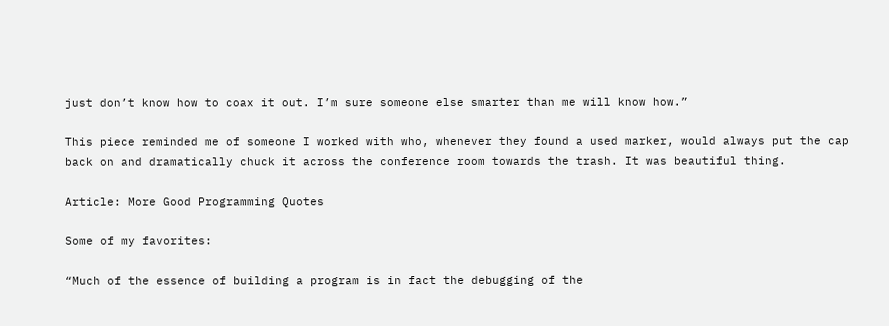just don’t know how to coax it out. I’m sure someone else smarter than me will know how.”

This piece reminded me of someone I worked with who, whenever they found a used marker, would always put the cap back on and dramatically chuck it across the conference room towards the trash. It was beautiful thing.

Article: More Good Programming Quotes

Some of my favorites:

“Much of the essence of building a program is in fact the debugging of the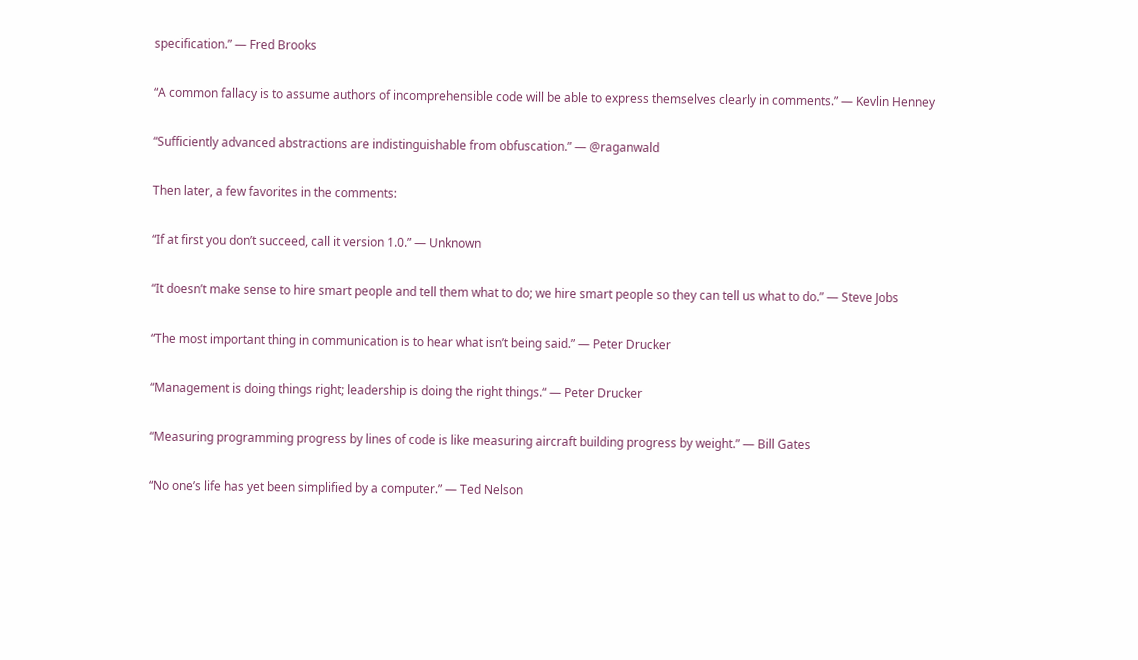specification.” — Fred Brooks

“A common fallacy is to assume authors of incomprehensible code will be able to express themselves clearly in comments.” — Kevlin Henney

“Sufficiently advanced abstractions are indistinguishable from obfuscation.” — @raganwald

Then later, a few favorites in the comments:

“If at first you don’t succeed, call it version 1.0.” — Unknown

“It doesn’t make sense to hire smart people and tell them what to do; we hire smart people so they can tell us what to do.” — Steve Jobs

“The most important thing in communication is to hear what isn’t being said.” — Peter Drucker

“Management is doing things right; leadership is doing the right things.“ — Peter Drucker

“Measuring programming progress by lines of code is like measuring aircraft building progress by weight.” — Bill Gates

“No one’s life has yet been simplified by a computer.” — Ted Nelson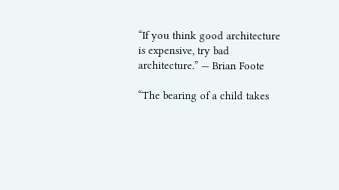“If you think good architecture is expensive, try bad architecture.” — Brian Foote

“The bearing of a child takes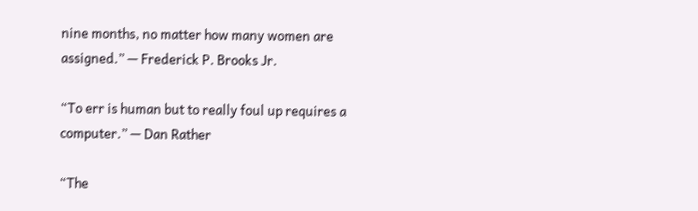nine months, no matter how many women are assigned.” — Frederick P. Brooks Jr.

“To err is human but to really foul up requires a computer.” — Dan Rather

“The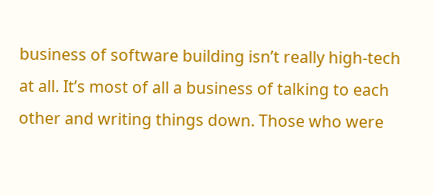business of software building isn’t really high-tech at all. It’s most of all a business of talking to each other and writing things down. Those who were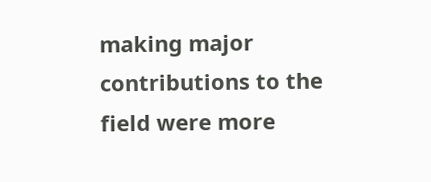making major contributions to the field were more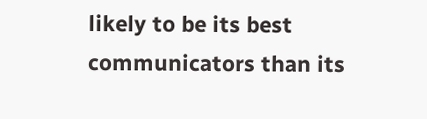likely to be its best communicators than its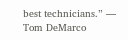best technicians.” — Tom DeMarco